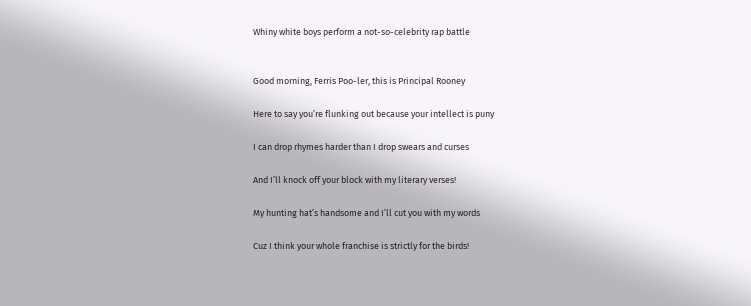Whiny white boys perform a not-so-celebrity rap battle


Good morning, Ferris Poo-ler, this is Principal Rooney

Here to say you’re flunking out because your intellect is puny

I can drop rhymes harder than I drop swears and curses

And I’ll knock off your block with my literary verses!

My hunting hat’s handsome and I’ll cut you with my words

Cuz I think your whole franchise is strictly for the birds!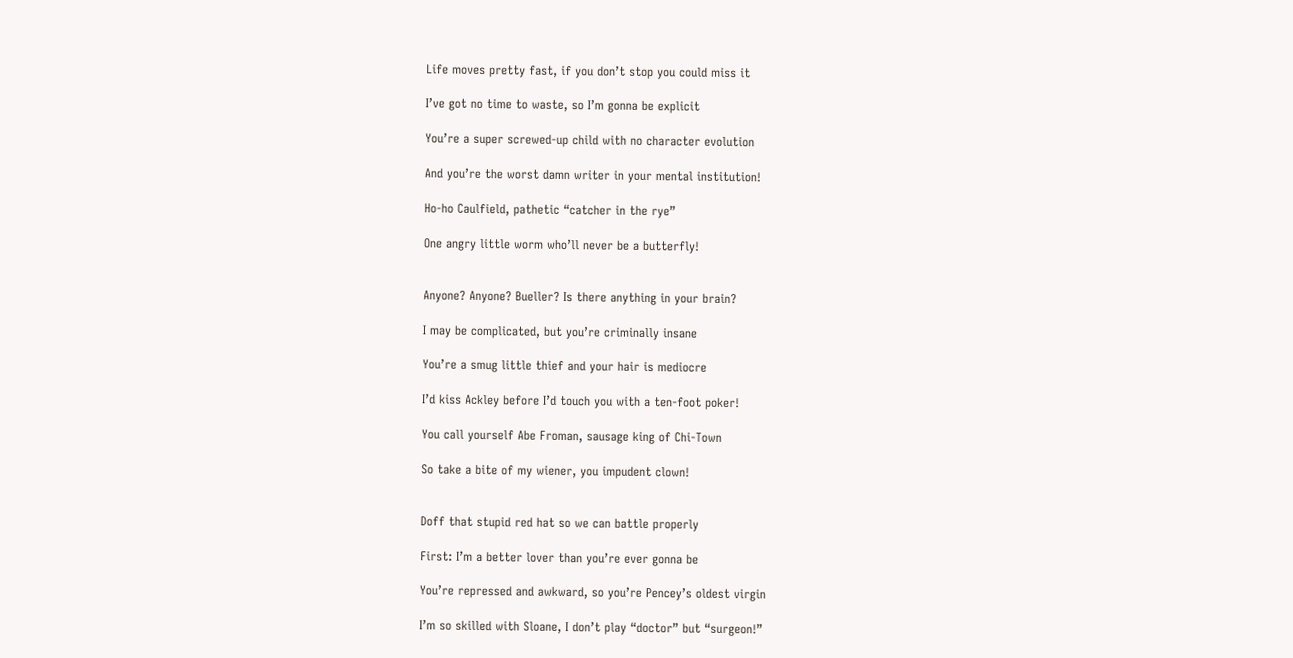Life moves pretty fast, if you don’t stop you could miss it

I’ve got no time to waste, so I’m gonna be explicit

You’re a super screwed-up child with no character evolution

And you’re the worst damn writer in your mental institution!

Ho-ho Caulfield, pathetic “catcher in the rye”

One angry little worm who’ll never be a butterfly!


Anyone? Anyone? Bueller? Is there anything in your brain?

I may be complicated, but you’re criminally insane

You’re a smug little thief and your hair is mediocre

I’d kiss Ackley before I’d touch you with a ten-foot poker!

You call yourself Abe Froman, sausage king of Chi-Town

So take a bite of my wiener, you impudent clown!


Doff that stupid red hat so we can battle properly

First: I’m a better lover than you’re ever gonna be

You’re repressed and awkward, so you’re Pencey’s oldest virgin

I’m so skilled with Sloane, I don’t play “doctor” but “surgeon!”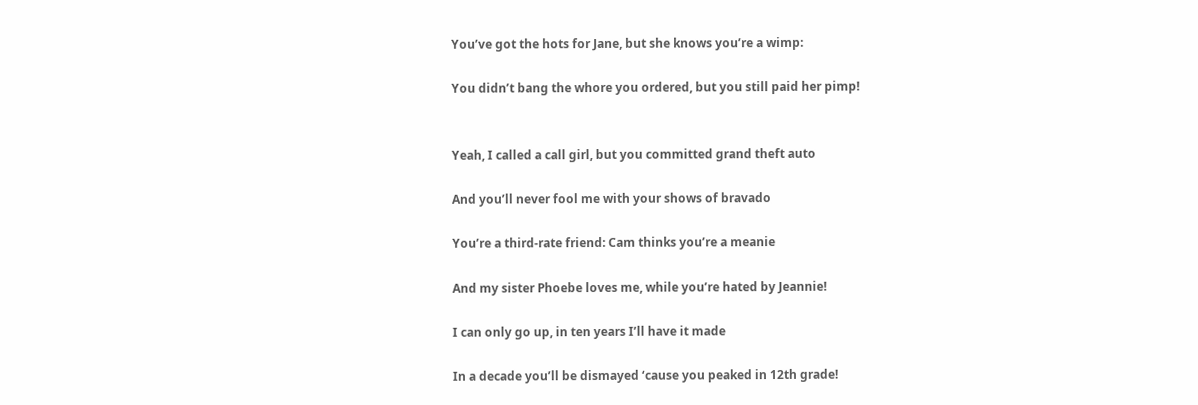You’ve got the hots for Jane, but she knows you’re a wimp:

You didn’t bang the whore you ordered, but you still paid her pimp!


Yeah, I called a call girl, but you committed grand theft auto

And you’ll never fool me with your shows of bravado

You’re a third-rate friend: Cam thinks you’re a meanie

And my sister Phoebe loves me, while you’re hated by Jeannie!

I can only go up, in ten years I’ll have it made

In a decade you’ll be dismayed ‘cause you peaked in 12th grade!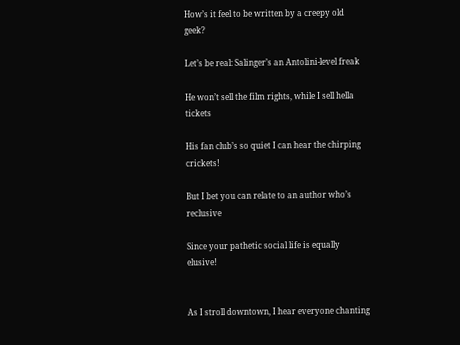How’s it feel to be written by a creepy old geek?

Let’s be real: Salinger’s an Antolini-level freak

He won’t sell the film rights, while I sell hella tickets

His fan club’s so quiet I can hear the chirping crickets!

But I bet you can relate to an author who’s reclusive

Since your pathetic social life is equally elusive!


As I stroll downtown, I hear everyone chanting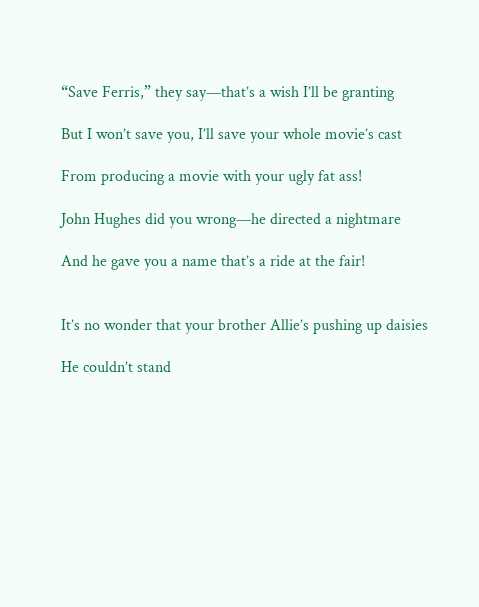“Save Ferris,” they say—that’s a wish I’ll be granting

But I won’t save you, I’ll save your whole movie’s cast

From producing a movie with your ugly fat ass!

John Hughes did you wrong—he directed a nightmare

And he gave you a name that’s a ride at the fair!


It’s no wonder that your brother Allie’s pushing up daisies

He couldn’t stand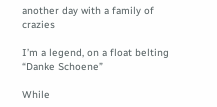another day with a family of crazies

I’m a legend, on a float belting “Danke Schoene”

While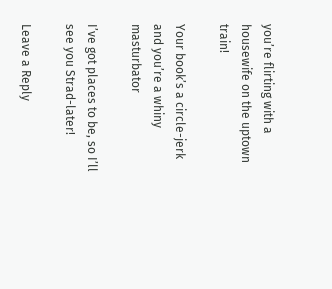you’re flirting with a housewife on the uptown train!

Your book’s a circle-jerk and you’re a whiny masturbator

I’ve got places to be, so I’ll see you Strad-later!

Leave a Reply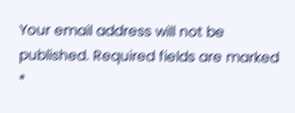Your email address will not be published. Required fields are marked *